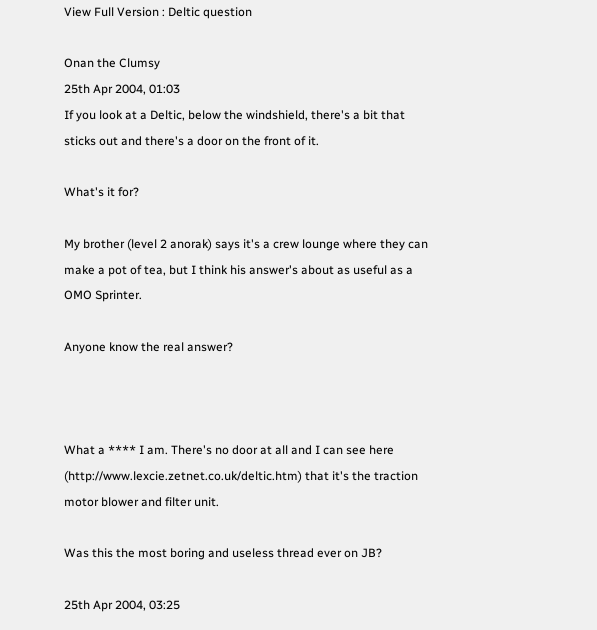View Full Version : Deltic question

Onan the Clumsy
25th Apr 2004, 01:03
If you look at a Deltic, below the windshield, there's a bit that sticks out and there's a door on the front of it.

What's it for?

My brother (level 2 anorak) says it's a crew lounge where they can make a pot of tea, but I think his answer's about as useful as a OMO Sprinter.

Anyone know the real answer?



What a **** I am. There's no door at all and I can see here (http://www.lexcie.zetnet.co.uk/deltic.htm) that it's the traction motor blower and filter unit.

Was this the most boring and useless thread ever on JB?

25th Apr 2004, 03:25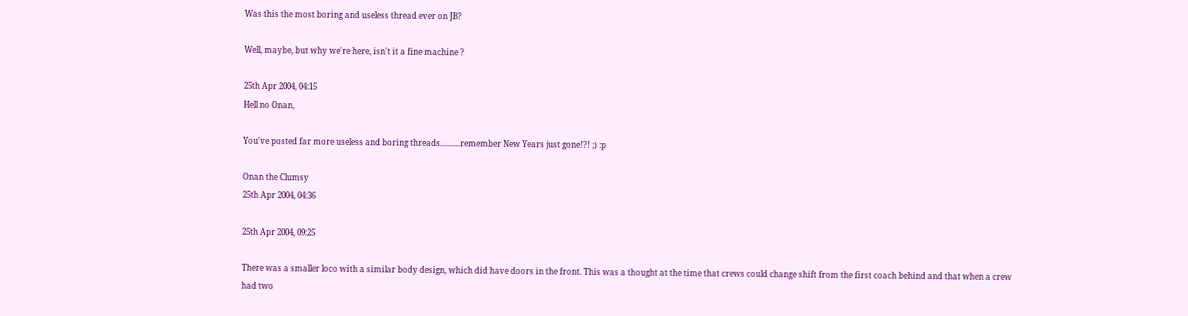Was this the most boring and useless thread ever on JB?

Well, maybe, but why we're here, isn't it a fine machine ?

25th Apr 2004, 04:15
Hell no Onan,

You've posted far more useless and boring threads..........remember New Years just gone!?! ;) :p

Onan the Clumsy
25th Apr 2004, 04:36

25th Apr 2004, 09:25

There was a smaller loco with a similar body design, which did have doors in the front. This was a thought at the time that crews could change shift from the first coach behind and that when a crew had two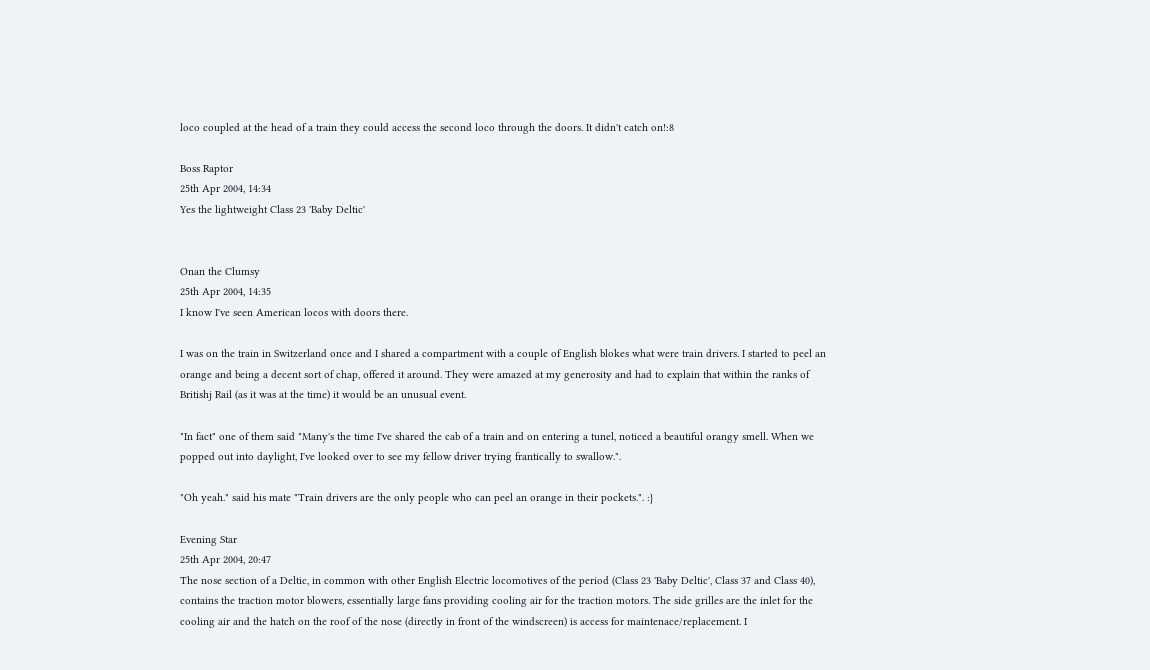loco coupled at the head of a train they could access the second loco through the doors. It didn't catch on!:8

Boss Raptor
25th Apr 2004, 14:34
Yes the lightweight Class 23 'Baby Deltic'


Onan the Clumsy
25th Apr 2004, 14:35
I know I've seen American locos with doors there.

I was on the train in Switzerland once and I shared a compartment with a couple of English blokes what were train drivers. I started to peel an orange and being a decent sort of chap, offered it around. They were amazed at my generosity and had to explain that within the ranks of Britishj Rail (as it was at the time) it would be an unusual event.

"In fact" one of them said "Many's the time I've shared the cab of a train and on entering a tunel, noticed a beautiful orangy smell. When we popped out into daylight, I've looked over to see my fellow driver trying frantically to swallow.".

"Oh yeah." said his mate "Train drivers are the only people who can peel an orange in their pockets.". :}

Evening Star
25th Apr 2004, 20:47
The nose section of a Deltic, in common with other English Electric locomotives of the period (Class 23 'Baby Deltic', Class 37 and Class 40), contains the traction motor blowers, essentially large fans providing cooling air for the traction motors. The side grilles are the inlet for the cooling air and the hatch on the roof of the nose (directly in front of the windscreen) is access for maintenace/replacement. I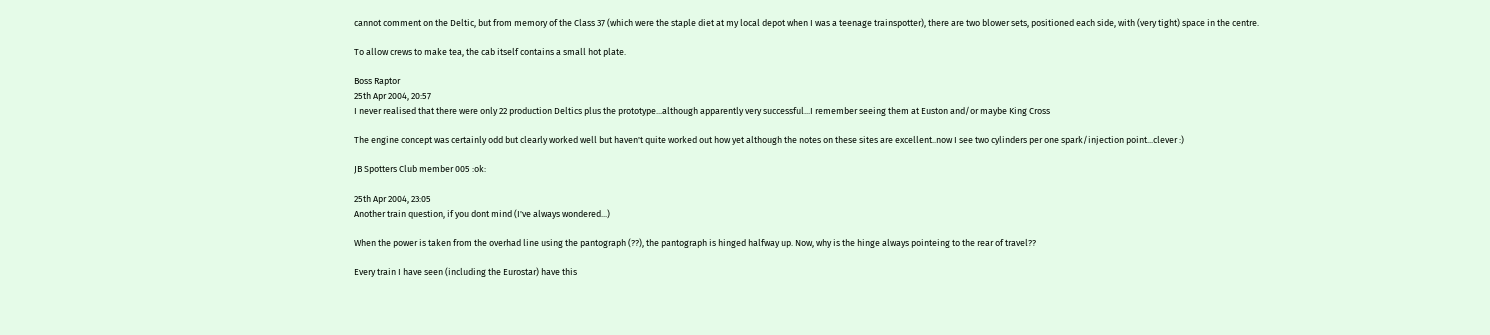cannot comment on the Deltic, but from memory of the Class 37 (which were the staple diet at my local depot when I was a teenage trainspotter), there are two blower sets, positioned each side, with (very tight) space in the centre.

To allow crews to make tea, the cab itself contains a small hot plate.

Boss Raptor
25th Apr 2004, 20:57
I never realised that there were only 22 production Deltics plus the prototype...although apparently very successful...I remember seeing them at Euston and/or maybe King Cross

The engine concept was certainly odd but clearly worked well but haven't quite worked out how yet although the notes on these sites are excellent..now I see two cylinders per one spark/injection point...clever :)

JB Spotters Club member 005 :ok:

25th Apr 2004, 23:05
Another train question, if you dont mind (I've always wondered...)

When the power is taken from the overhad line using the pantograph (??), the pantograph is hinged halfway up. Now, why is the hinge always pointeing to the rear of travel??

Every train I have seen (including the Eurostar) have this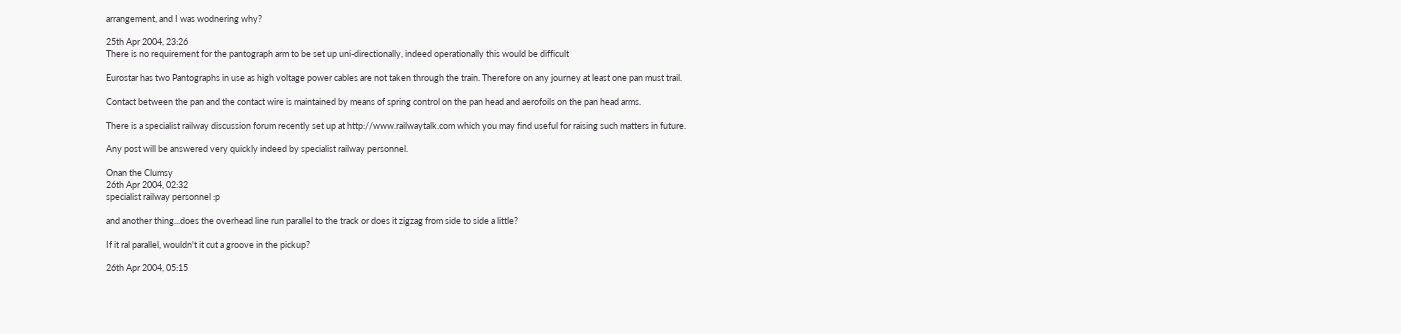arrangement, and I was wodnering why?

25th Apr 2004, 23:26
There is no requirement for the pantograph arm to be set up uni-directionally, indeed operationally this would be difficult

Eurostar has two Pantographs in use as high voltage power cables are not taken through the train. Therefore on any journey at least one pan must trail.

Contact between the pan and the contact wire is maintained by means of spring control on the pan head and aerofoils on the pan head arms.

There is a specialist railway discussion forum recently set up at http://www.railwaytalk.com which you may find useful for raising such matters in future.

Any post will be answered very quickly indeed by specialist railway personnel.

Onan the Clumsy
26th Apr 2004, 02:32
specialist railway personnel :p

and another thing...does the overhead line run parallel to the track or does it zigzag from side to side a little?

If it ral parallel, wouldn't it cut a groove in the pickup?

26th Apr 2004, 05:15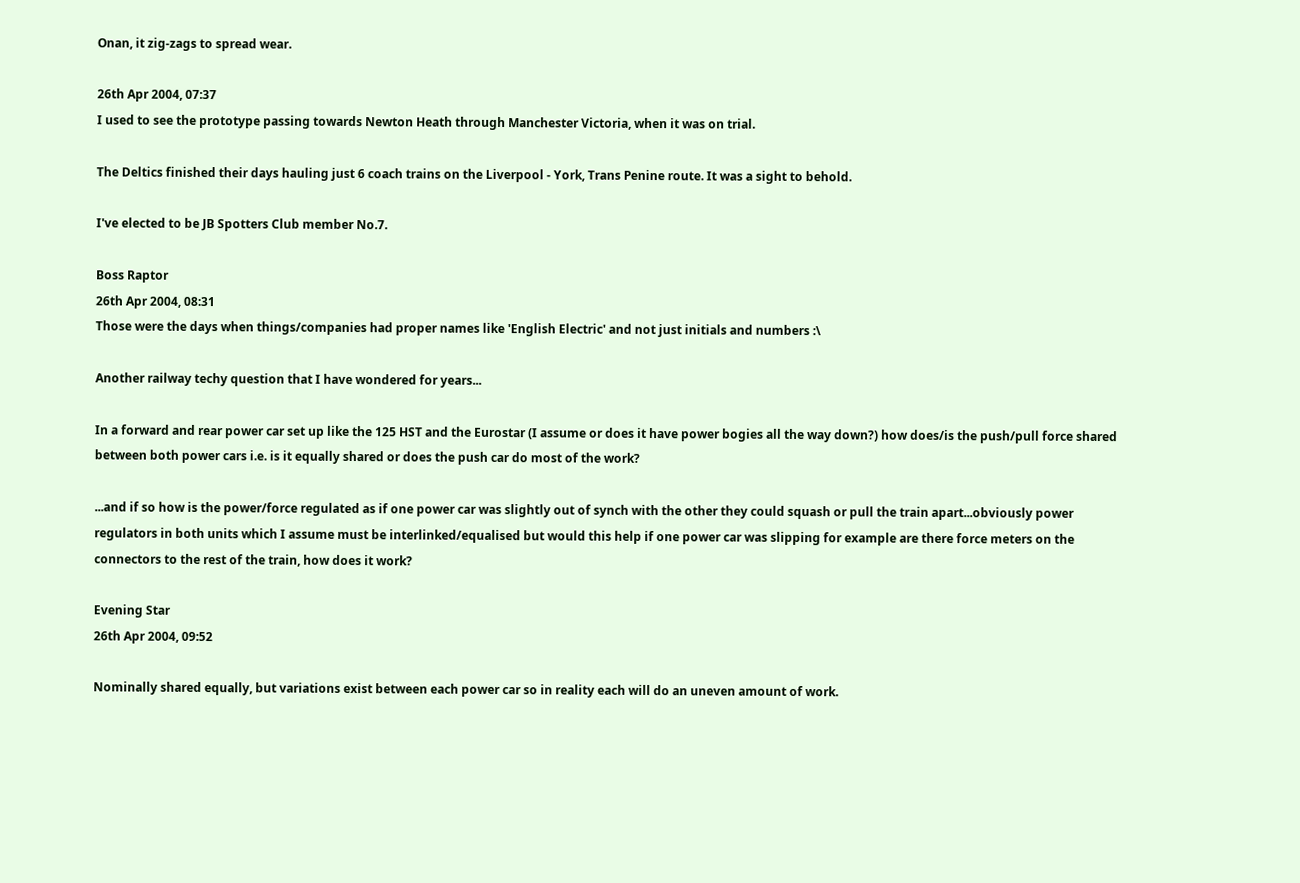Onan, it zig-zags to spread wear.

26th Apr 2004, 07:37
I used to see the prototype passing towards Newton Heath through Manchester Victoria, when it was on trial.

The Deltics finished their days hauling just 6 coach trains on the Liverpool - York, Trans Penine route. It was a sight to behold.

I've elected to be JB Spotters Club member No.7.

Boss Raptor
26th Apr 2004, 08:31
Those were the days when things/companies had proper names like 'English Electric' and not just initials and numbers :\

Another railway techy question that I have wondered for years...

In a forward and rear power car set up like the 125 HST and the Eurostar (I assume or does it have power bogies all the way down?) how does/is the push/pull force shared between both power cars i.e. is it equally shared or does the push car do most of the work?

...and if so how is the power/force regulated as if one power car was slightly out of synch with the other they could squash or pull the train apart...obviously power regulators in both units which I assume must be interlinked/equalised but would this help if one power car was slipping for example are there force meters on the connectors to the rest of the train, how does it work?

Evening Star
26th Apr 2004, 09:52

Nominally shared equally, but variations exist between each power car so in reality each will do an uneven amount of work.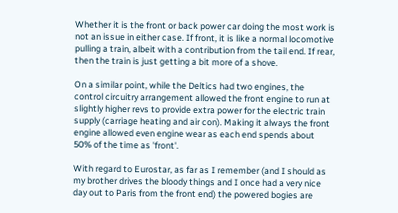Whether it is the front or back power car doing the most work is not an issue in either case. If front, it is like a normal locomotive pulling a train, albeit with a contribution from the tail end. If rear, then the train is just getting a bit more of a shove.

On a similar point, while the Deltics had two engines, the control circuitry arrangement allowed the front engine to run at slightly higher revs to provide extra power for the electric train supply (carriage heating and air con). Making it always the front engine allowed even engine wear as each end spends about 50% of the time as 'front'.

With regard to Eurostar, as far as I remember (and I should as my brother drives the bloody things and I once had a very nice day out to Paris from the front end) the powered bogies are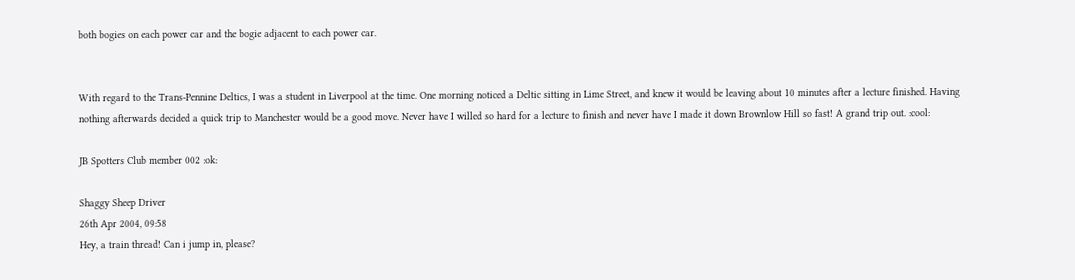both bogies on each power car and the bogie adjacent to each power car.


With regard to the Trans-Pennine Deltics, I was a student in Liverpool at the time. One morning noticed a Deltic sitting in Lime Street, and knew it would be leaving about 10 minutes after a lecture finished. Having nothing afterwards decided a quick trip to Manchester would be a good move. Never have I willed so hard for a lecture to finish and never have I made it down Brownlow Hill so fast! A grand trip out. :cool:

JB Spotters Club member 002 :ok:

Shaggy Sheep Driver
26th Apr 2004, 09:58
Hey, a train thread! Can i jump in, please?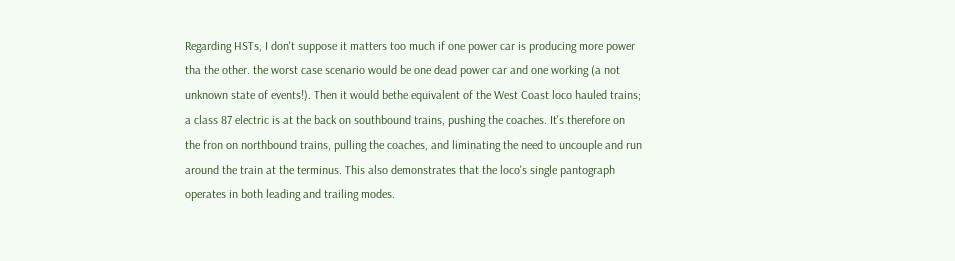Regarding HSTs, I don't suppose it matters too much if one power car is producing more power tha the other. the worst case scenario would be one dead power car and one working (a not unknown state of events!). Then it would bethe equivalent of the West Coast loco hauled trains; a class 87 electric is at the back on southbound trains, pushing the coaches. It's therefore on the fron on northbound trains, pulling the coaches, and liminating the need to uncouple and run around the train at the terminus. This also demonstrates that the loco's single pantograph operates in both leading and trailing modes.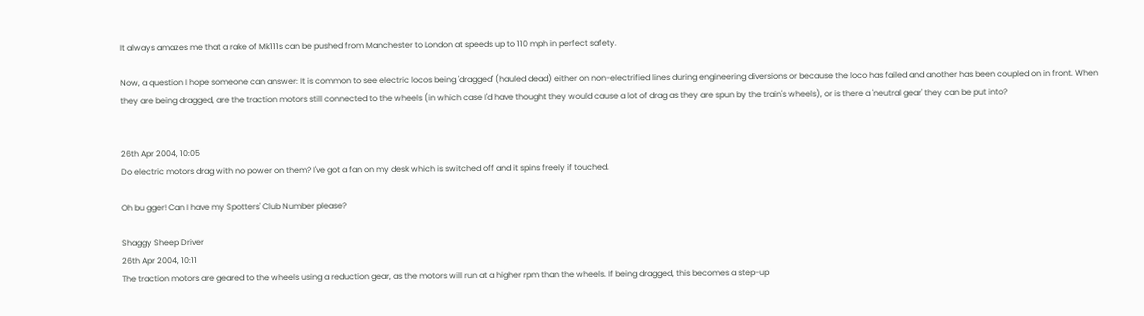It always amazes me that a rake of Mk111s can be pushed from Manchester to London at speeds up to 110 mph in perfect safety.

Now, a question I hope someone can answer: It is common to see electric locos being 'dragged' (hauled dead) either on non-electrified lines during engineering diversions or because the loco has failed and another has been coupled on in front. When they are being dragged, are the traction motors still connected to the wheels (in which case I'd have thought they would cause a lot of drag as they are spun by the train's wheels), or is there a 'neutral gear' they can be put into?


26th Apr 2004, 10:05
Do electric motors drag with no power on them? I've got a fan on my desk which is switched off and it spins freely if touched.

Oh bu gger! Can I have my Spotters' Club Number please?

Shaggy Sheep Driver
26th Apr 2004, 10:11
The traction motors are geared to the wheels using a reduction gear, as the motors will run at a higher rpm than the wheels. If being dragged, this becomes a step-up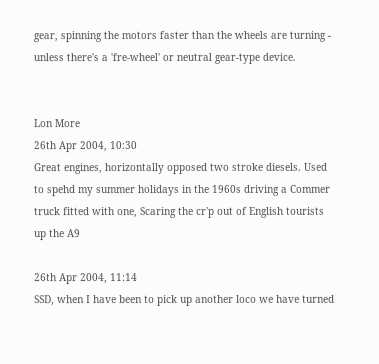gear, spinning the motors faster than the wheels are turning - unless there's a 'fre-wheel' or neutral gear-type device.


Lon More
26th Apr 2004, 10:30
Great engines, horizontally opposed two stroke diesels. Used to spehd my summer holidays in the 1960s driving a Commer truck fitted with one, Scaring the cr'p out of English tourists up the A9

26th Apr 2004, 11:14
SSD, when I have been to pick up another loco we have turned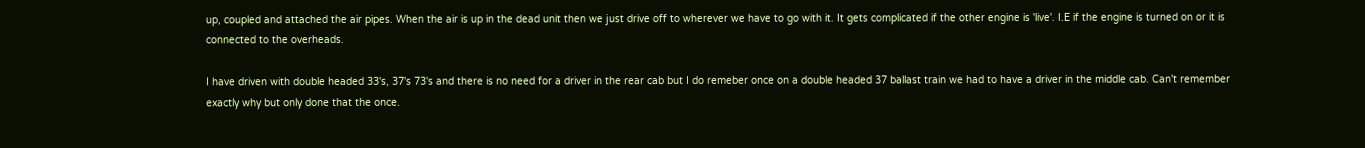up, coupled and attached the air pipes. When the air is up in the dead unit then we just drive off to wherever we have to go with it. It gets complicated if the other engine is 'live'. I.E if the engine is turned on or it is connected to the overheads.

I have driven with double headed 33's, 37's 73's and there is no need for a driver in the rear cab but I do remeber once on a double headed 37 ballast train we had to have a driver in the middle cab. Can't remember exactly why but only done that the once.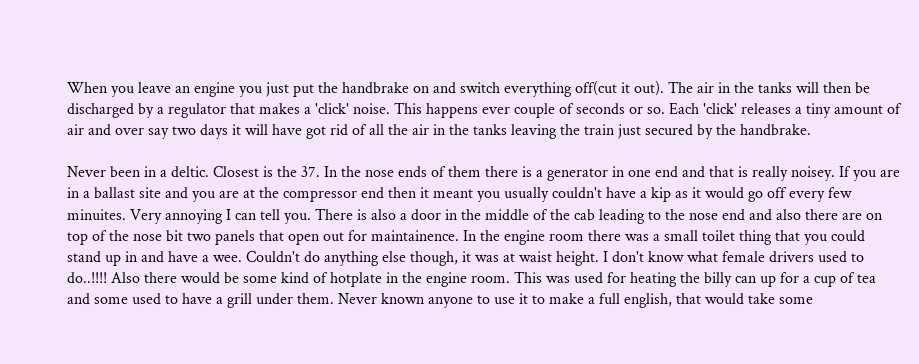When you leave an engine you just put the handbrake on and switch everything off(cut it out). The air in the tanks will then be discharged by a regulator that makes a 'click' noise. This happens ever couple of seconds or so. Each 'click' releases a tiny amount of air and over say two days it will have got rid of all the air in the tanks leaving the train just secured by the handbrake.

Never been in a deltic. Closest is the 37. In the nose ends of them there is a generator in one end and that is really noisey. If you are in a ballast site and you are at the compressor end then it meant you usually couldn't have a kip as it would go off every few minuites. Very annoying I can tell you. There is also a door in the middle of the cab leading to the nose end and also there are on top of the nose bit two panels that open out for maintainence. In the engine room there was a small toilet thing that you could stand up in and have a wee. Couldn't do anything else though, it was at waist height. I don't know what female drivers used to do..!!!! Also there would be some kind of hotplate in the engine room. This was used for heating the billy can up for a cup of tea and some used to have a grill under them. Never known anyone to use it to make a full english, that would take some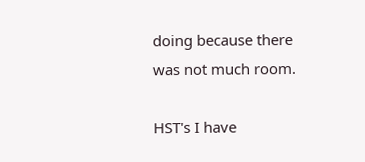doing because there was not much room.

HST's I have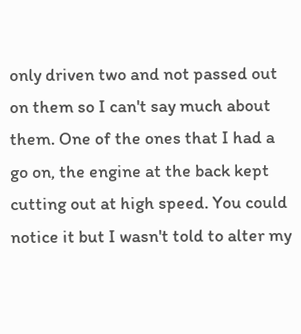only driven two and not passed out on them so I can't say much about them. One of the ones that I had a go on, the engine at the back kept cutting out at high speed. You could notice it but I wasn't told to alter my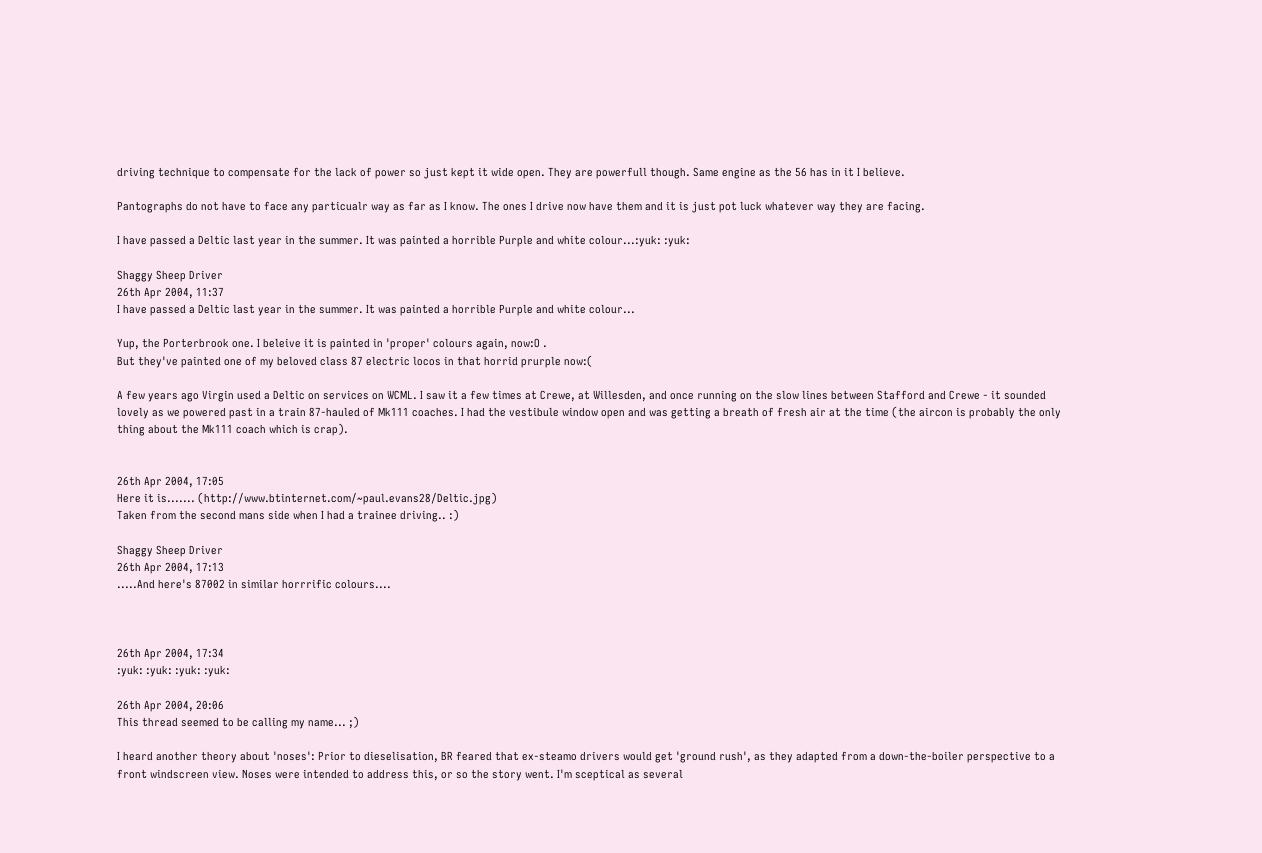driving technique to compensate for the lack of power so just kept it wide open. They are powerfull though. Same engine as the 56 has in it I believe.

Pantographs do not have to face any particualr way as far as I know. The ones I drive now have them and it is just pot luck whatever way they are facing.

I have passed a Deltic last year in the summer. It was painted a horrible Purple and white colour...:yuk: :yuk:

Shaggy Sheep Driver
26th Apr 2004, 11:37
I have passed a Deltic last year in the summer. It was painted a horrible Purple and white colour...

Yup, the Porterbrook one. I beleive it is painted in 'proper' colours again, now:O .
But they've painted one of my beloved class 87 electric locos in that horrid prurple now:(

A few years ago Virgin used a Deltic on services on WCML. I saw it a few times at Crewe, at Willesden, and once running on the slow lines between Stafford and Crewe - it sounded lovely as we powered past in a train 87-hauled of Mk111 coaches. I had the vestibule window open and was getting a breath of fresh air at the time (the aircon is probably the only thing about the Mk111 coach which is crap).


26th Apr 2004, 17:05
Here it is....... (http://www.btinternet.com/~paul.evans28/Deltic.jpg)
Taken from the second mans side when I had a trainee driving.. :)

Shaggy Sheep Driver
26th Apr 2004, 17:13
.....And here's 87002 in similar horrrific colours....



26th Apr 2004, 17:34
:yuk: :yuk: :yuk: :yuk:

26th Apr 2004, 20:06
This thread seemed to be calling my name... ;)

I heard another theory about 'noses': Prior to dieselisation, BR feared that ex-steamo drivers would get 'ground rush', as they adapted from a down-the-boiler perspective to a front windscreen view. Noses were intended to address this, or so the story went. I'm sceptical as several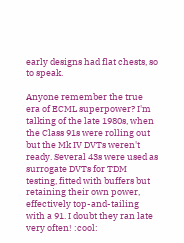early designs had flat chests, so to speak.

Anyone remember the true era of ECML superpower? I'm talking of the late 1980s, when the Class 91s were rolling out but the Mk IV DVTs weren't ready. Several 43s were used as surrogate DVTs for TDM testing, fitted with buffers but retaining their own power, effectively top-and-tailing with a 91. I doubt they ran late very often! :cool: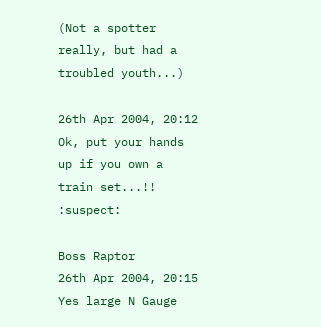(Not a spotter really, but had a troubled youth...)

26th Apr 2004, 20:12
Ok, put your hands up if you own a train set...!! :suspect:

Boss Raptor
26th Apr 2004, 20:15
Yes large N Gauge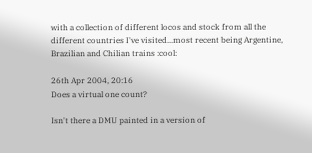with a collection of different locos and stock from all the different countries I've visited...most recent being Argentine, Brazilian and Chilian trains :cool:

26th Apr 2004, 20:16
Does a virtual one count?

Isn't there a DMU painted in a version of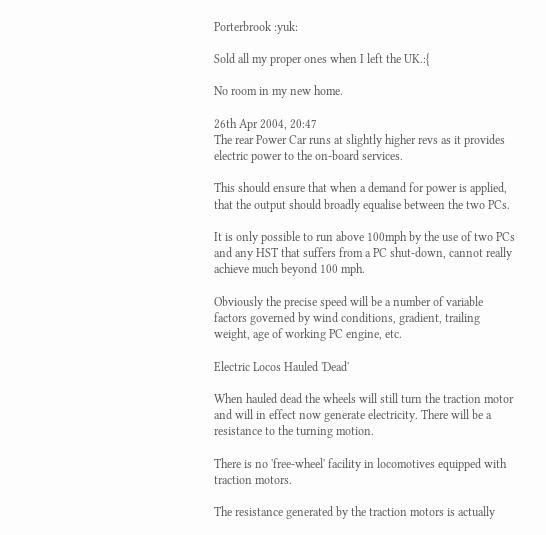Porterbrook :yuk:

Sold all my proper ones when I left the UK.:{

No room in my new home.

26th Apr 2004, 20:47
The rear Power Car runs at slightly higher revs as it provides electric power to the on-board services.

This should ensure that when a demand for power is applied, that the output should broadly equalise between the two PCs.

It is only possible to run above 100mph by the use of two PCs and any HST that suffers from a PC shut-down, cannot really achieve much beyond 100 mph.

Obviously the precise speed will be a number of variable factors governed by wind conditions, gradient, trailing weight, age of working PC engine, etc.

Electric Locos Hauled 'Dead'

When hauled dead the wheels will still turn the traction motor and will in effect now generate electricity. There will be a resistance to the turning motion.

There is no 'free-wheel' facility in locomotives equipped with traction motors.

The resistance generated by the traction motors is actually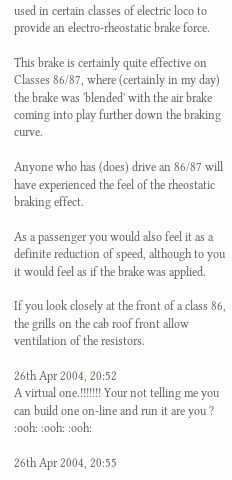used in certain classes of electric loco to provide an electro-rheostatic brake force.

This brake is certainly quite effective on Classes 86/87, where (certainly in my day) the brake was 'blended' with the air brake coming into play further down the braking curve.

Anyone who has (does) drive an 86/87 will have experienced the feel of the rheostatic braking effect.

As a passenger you would also feel it as a definite reduction of speed, although to you it would feel as if the brake was applied.

If you look closely at the front of a class 86, the grills on the cab roof front allow ventilation of the resistors.

26th Apr 2004, 20:52
A virtual one.!!!!!!! Your not telling me you can build one on-line and run it are you ? :ooh: :ooh: :ooh:

26th Apr 2004, 20:55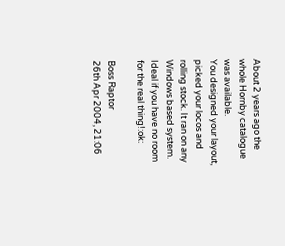About 2 years ago the whole Hornby catalogue was available.
You designed your layout, picked your locos and rolling stock. It ran on any Windows based system.
Ideal if you have no room for the real thing!:ok:

Boss Raptor
26th Apr 2004, 21:06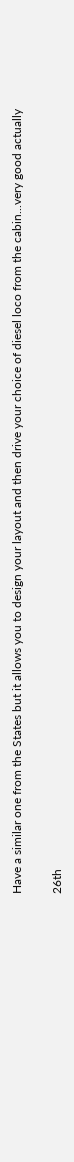Have a similar one from the States but it allows you to design your layout and then drive your choice of diesel loco from the cabin...very good actually

26th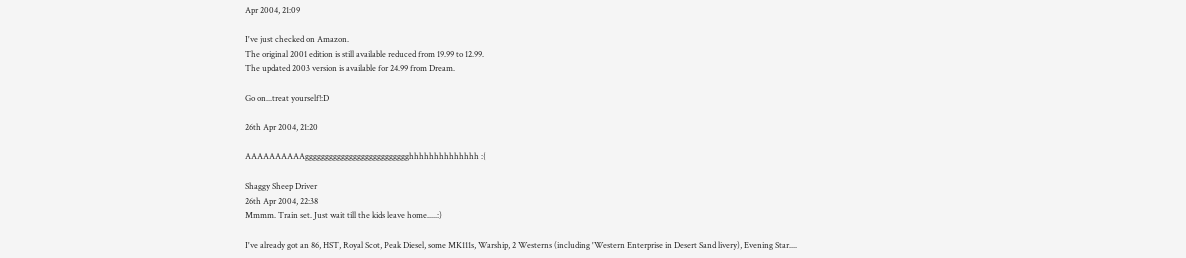Apr 2004, 21:09

I've just checked on Amazon.
The original 2001 edition is still available reduced from 19.99 to 12.99.
The updated 2003 version is available for 24.99 from Dream.

Go on...treat yourself!:D

26th Apr 2004, 21:20

AAAAAAAAAAgggggggggggggggggggggggggghhhhhhhhhhhhhh :{

Shaggy Sheep Driver
26th Apr 2004, 22:38
Mmmm. Train set. Just wait till the kids leave home.....:)

I've already got an 86, HST, Royal Scot, Peak Diesel, some MK111s, Warship, 2 Westerns (including 'Western Enterprise in Desert Sand livery), Evening Star....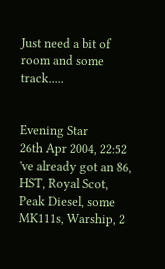Just need a bit of room and some track.....


Evening Star
26th Apr 2004, 22:52
've already got an 86, HST, Royal Scot, Peak Diesel, some MK111s, Warship, 2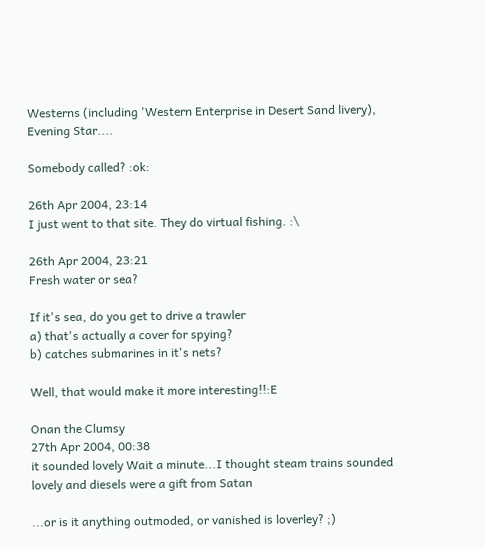Westerns (including 'Western Enterprise in Desert Sand livery), Evening Star....

Somebody called? :ok:

26th Apr 2004, 23:14
I just went to that site. They do virtual fishing. :\

26th Apr 2004, 23:21
Fresh water or sea?

If it's sea, do you get to drive a trawler
a) that's actually a cover for spying?
b) catches submarines in it's nets?

Well, that would make it more interesting!!:E

Onan the Clumsy
27th Apr 2004, 00:38
it sounded lovely Wait a minute...I thought steam trains sounded lovely and diesels were a gift from Satan

...or is it anything outmoded, or vanished is loverley? ;)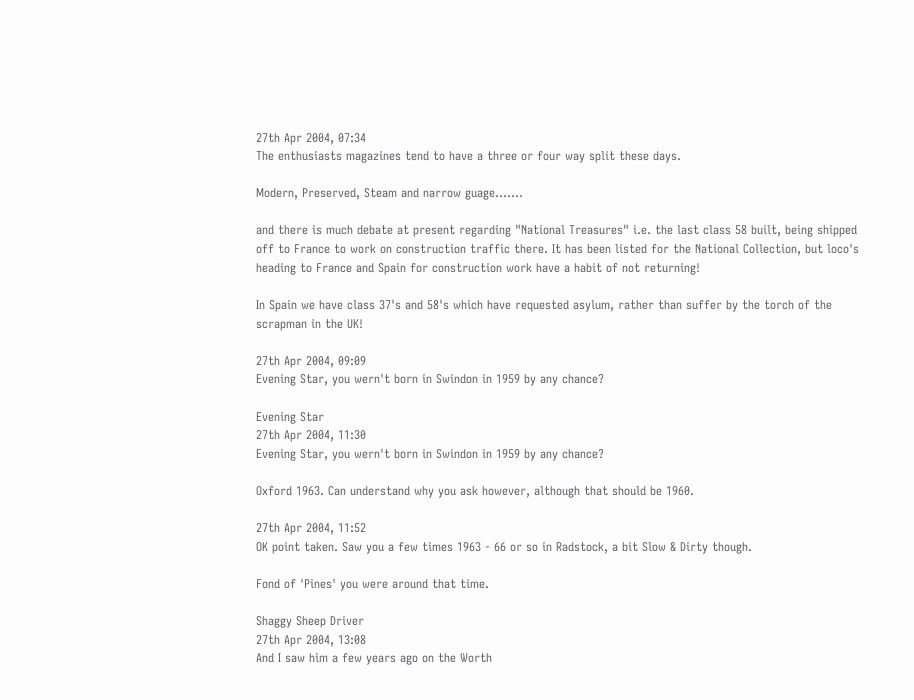27th Apr 2004, 07:34
The enthusiasts magazines tend to have a three or four way split these days.

Modern, Preserved, Steam and narrow guage.......

and there is much debate at present regarding "National Treasures" i.e. the last class 58 built, being shipped off to France to work on construction traffic there. It has been listed for the National Collection, but loco's heading to France and Spain for construction work have a habit of not returning!

In Spain we have class 37's and 58's which have requested asylum, rather than suffer by the torch of the scrapman in the UK!

27th Apr 2004, 09:09
Evening Star, you wern't born in Swindon in 1959 by any chance?

Evening Star
27th Apr 2004, 11:30
Evening Star, you wern't born in Swindon in 1959 by any chance?

Oxford 1963. Can understand why you ask however, although that should be 1960.

27th Apr 2004, 11:52
OK point taken. Saw you a few times 1963 - 66 or so in Radstock, a bit Slow & Dirty though.

Fond of 'Pines' you were around that time.

Shaggy Sheep Driver
27th Apr 2004, 13:08
And I saw him a few years ago on the Worth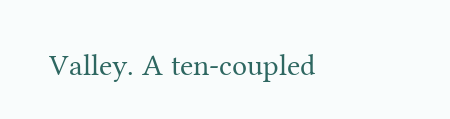Valley. A ten-coupled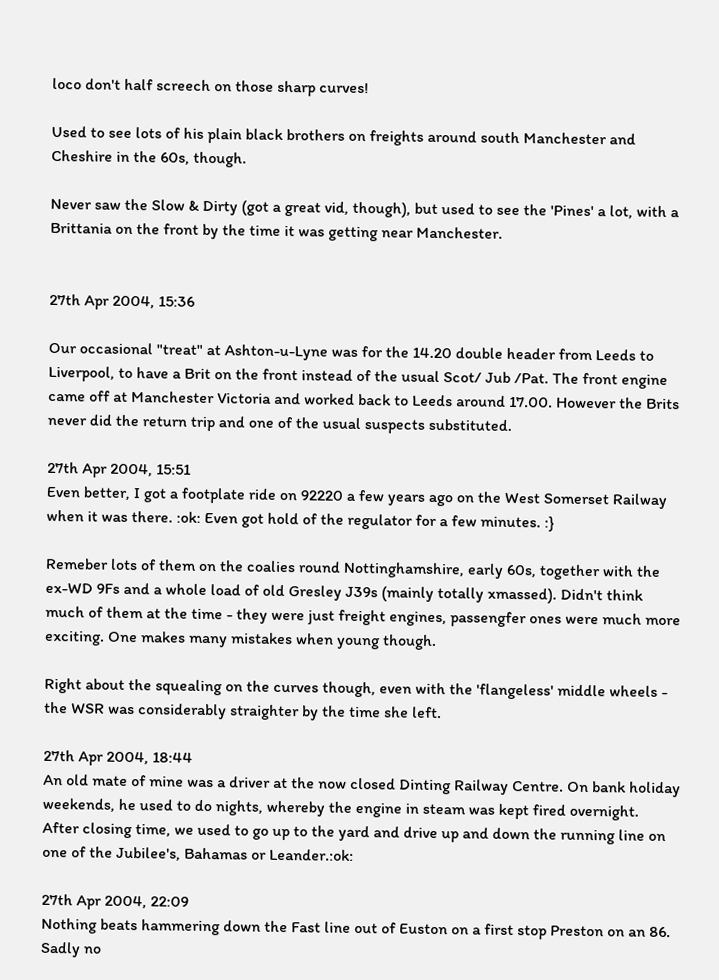loco don't half screech on those sharp curves!

Used to see lots of his plain black brothers on freights around south Manchester and Cheshire in the 60s, though.

Never saw the Slow & Dirty (got a great vid, though), but used to see the 'Pines' a lot, with a Brittania on the front by the time it was getting near Manchester.


27th Apr 2004, 15:36

Our occasional "treat" at Ashton-u-Lyne was for the 14.20 double header from Leeds to Liverpool, to have a Brit on the front instead of the usual Scot/ Jub /Pat. The front engine came off at Manchester Victoria and worked back to Leeds around 17.00. However the Brits never did the return trip and one of the usual suspects substituted.

27th Apr 2004, 15:51
Even better, I got a footplate ride on 92220 a few years ago on the West Somerset Railway when it was there. :ok: Even got hold of the regulator for a few minutes. :}

Remeber lots of them on the coalies round Nottinghamshire, early 60s, together with the ex-WD 9Fs and a whole load of old Gresley J39s (mainly totally xmassed). Didn't think much of them at the time - they were just freight engines, passengfer ones were much more exciting. One makes many mistakes when young though.

Right about the squealing on the curves though, even with the 'flangeless' middle wheels - the WSR was considerably straighter by the time she left.

27th Apr 2004, 18:44
An old mate of mine was a driver at the now closed Dinting Railway Centre. On bank holiday weekends, he used to do nights, whereby the engine in steam was kept fired overnight.
After closing time, we used to go up to the yard and drive up and down the running line on one of the Jubilee's, Bahamas or Leander.:ok:

27th Apr 2004, 22:09
Nothing beats hammering down the Fast line out of Euston on a first stop Preston on an 86. Sadly no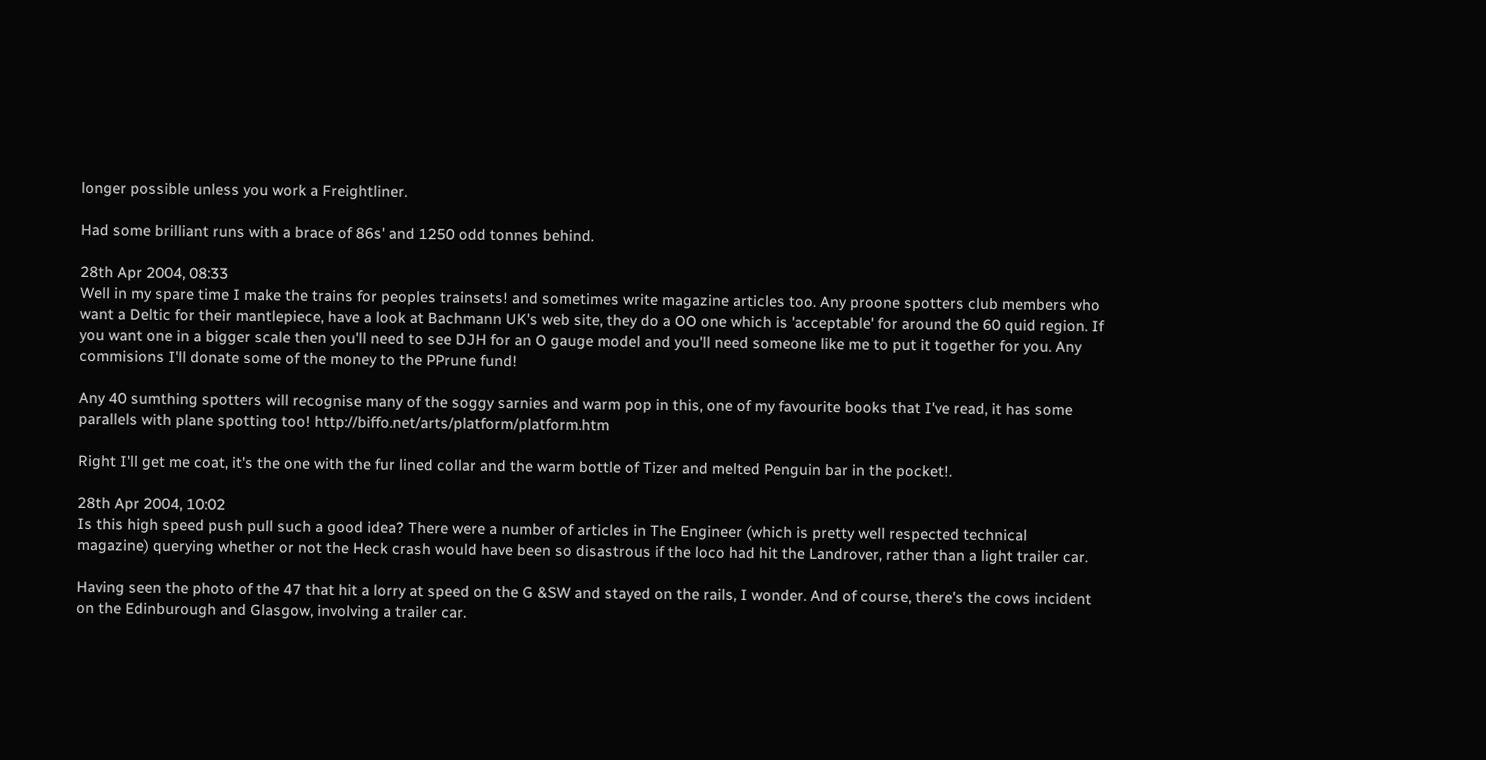longer possible unless you work a Freightliner.

Had some brilliant runs with a brace of 86s' and 1250 odd tonnes behind.

28th Apr 2004, 08:33
Well in my spare time I make the trains for peoples trainsets! and sometimes write magazine articles too. Any proone spotters club members who want a Deltic for their mantlepiece, have a look at Bachmann UK's web site, they do a OO one which is 'acceptable' for around the 60 quid region. If you want one in a bigger scale then you'll need to see DJH for an O gauge model and you'll need someone like me to put it together for you. Any commisions I'll donate some of the money to the PPrune fund!

Any 40 sumthing spotters will recognise many of the soggy sarnies and warm pop in this, one of my favourite books that I've read, it has some parallels with plane spotting too! http://biffo.net/arts/platform/platform.htm

Right I'll get me coat, it's the one with the fur lined collar and the warm bottle of Tizer and melted Penguin bar in the pocket!.

28th Apr 2004, 10:02
Is this high speed push pull such a good idea? There were a number of articles in The Engineer (which is pretty well respected technical magazine) querying whether or not the Heck crash would have been so disastrous if the loco had hit the Landrover, rather than a light trailer car.

Having seen the photo of the 47 that hit a lorry at speed on the G &SW and stayed on the rails, I wonder. And of course, there's the cows incident on the Edinburough and Glasgow, involving a trailer car.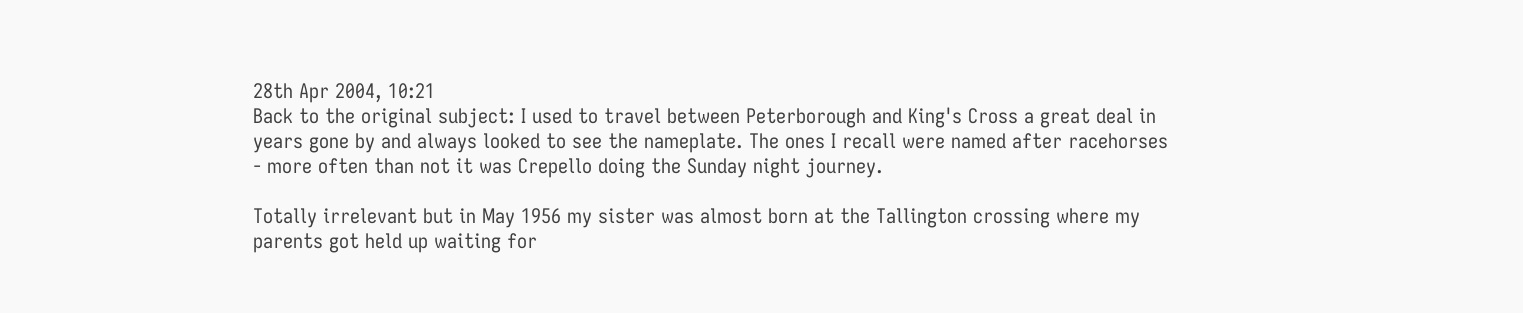28th Apr 2004, 10:21
Back to the original subject: I used to travel between Peterborough and King's Cross a great deal in years gone by and always looked to see the nameplate. The ones I recall were named after racehorses - more often than not it was Crepello doing the Sunday night journey.

Totally irrelevant but in May 1956 my sister was almost born at the Tallington crossing where my parents got held up waiting for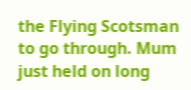the Flying Scotsman to go through. Mum just held on long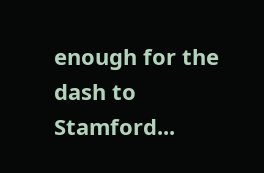enough for the dash to Stamford...